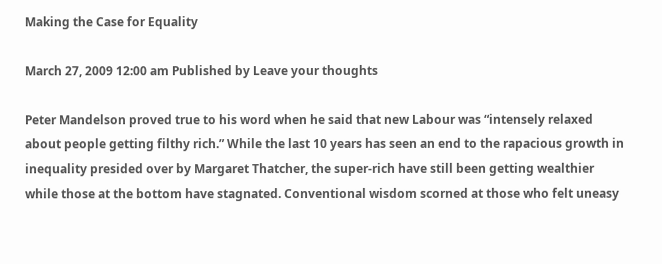Making the Case for Equality

March 27, 2009 12:00 am Published by Leave your thoughts

Peter Mandelson proved true to his word when he said that new Labour was “intensely relaxed about people getting filthy rich.” While the last 10 years has seen an end to the rapacious growth in inequality presided over by Margaret Thatcher, the super-rich have still been getting wealthier while those at the bottom have stagnated. Conventional wisdom scorned at those who felt uneasy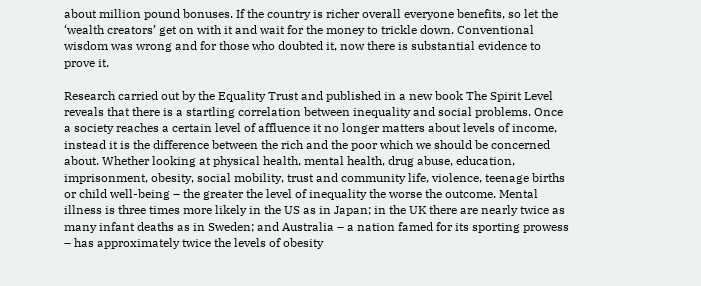about million pound bonuses. If the country is richer overall everyone benefits, so let the ‘wealth creators’ get on with it and wait for the money to trickle down. Conventional wisdom was wrong and for those who doubted it, now there is substantial evidence to prove it.

Research carried out by the Equality Trust and published in a new book The Spirit Level reveals that there is a startling correlation between inequality and social problems. Once a society reaches a certain level of affluence it no longer matters about levels of income, instead it is the difference between the rich and the poor which we should be concerned about. Whether looking at physical health, mental health, drug abuse, education, imprisonment, obesity, social mobility, trust and community life, violence, teenage births or child well-being – the greater the level of inequality the worse the outcome. Mental illness is three times more likely in the US as in Japan; in the UK there are nearly twice as many infant deaths as in Sweden; and Australia – a nation famed for its sporting prowess – has approximately twice the levels of obesity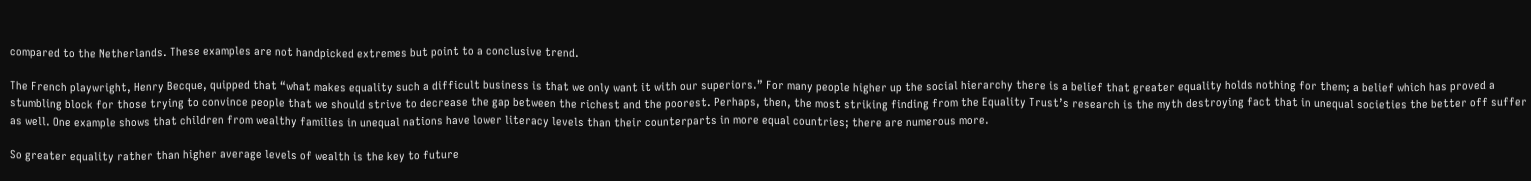compared to the Netherlands. These examples are not handpicked extremes but point to a conclusive trend.

The French playwright, Henry Becque, quipped that “what makes equality such a difficult business is that we only want it with our superiors.” For many people higher up the social hierarchy there is a belief that greater equality holds nothing for them; a belief which has proved a stumbling block for those trying to convince people that we should strive to decrease the gap between the richest and the poorest. Perhaps, then, the most striking finding from the Equality Trust’s research is the myth destroying fact that in unequal societies the better off suffer as well. One example shows that children from wealthy families in unequal nations have lower literacy levels than their counterparts in more equal countries; there are numerous more.

So greater equality rather than higher average levels of wealth is the key to future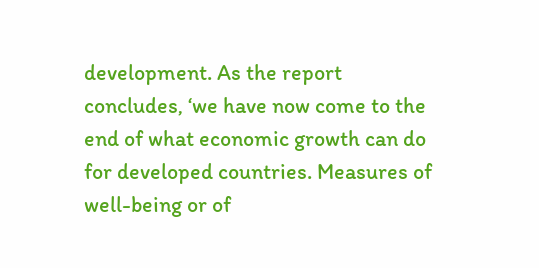development. As the report concludes, ‘we have now come to the end of what economic growth can do for developed countries. Measures of well-being or of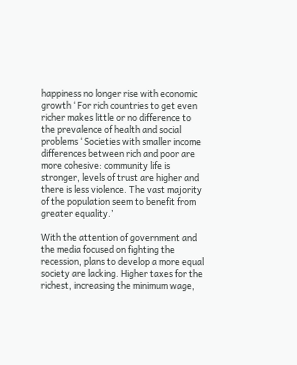happiness no longer rise with economic growth ‘ For rich countries to get even richer makes little or no difference to the prevalence of health and social problems ‘ Societies with smaller income differences between rich and poor are more cohesive: community life is stronger, levels of trust are higher and there is less violence. The vast majority of the population seem to benefit from greater equality.’

With the attention of government and the media focused on fighting the recession, plans to develop a more equal society are lacking. Higher taxes for the richest, increasing the minimum wage,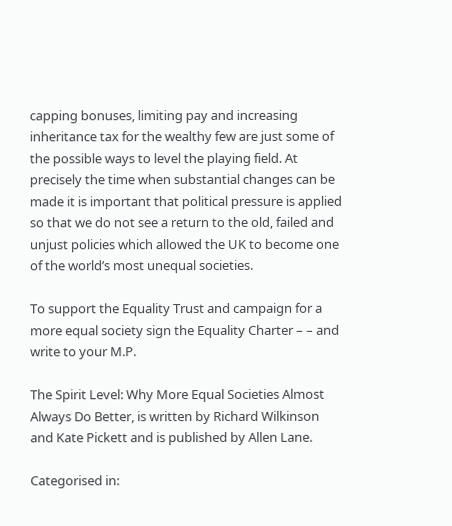capping bonuses, limiting pay and increasing inheritance tax for the wealthy few are just some of the possible ways to level the playing field. At precisely the time when substantial changes can be made it is important that political pressure is applied so that we do not see a return to the old, failed and unjust policies which allowed the UK to become one of the world’s most unequal societies.

To support the Equality Trust and campaign for a more equal society sign the Equality Charter – – and write to your M.P.

The Spirit Level: Why More Equal Societies Almost Always Do Better, is written by Richard Wilkinson and Kate Pickett and is published by Allen Lane.

Categorised in: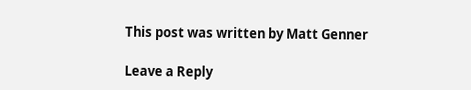This post was written by Matt Genner

Leave a Reply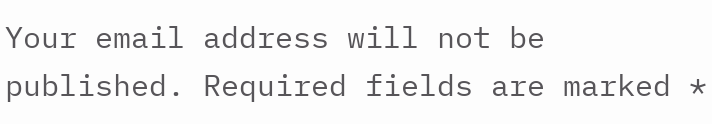Your email address will not be published. Required fields are marked *